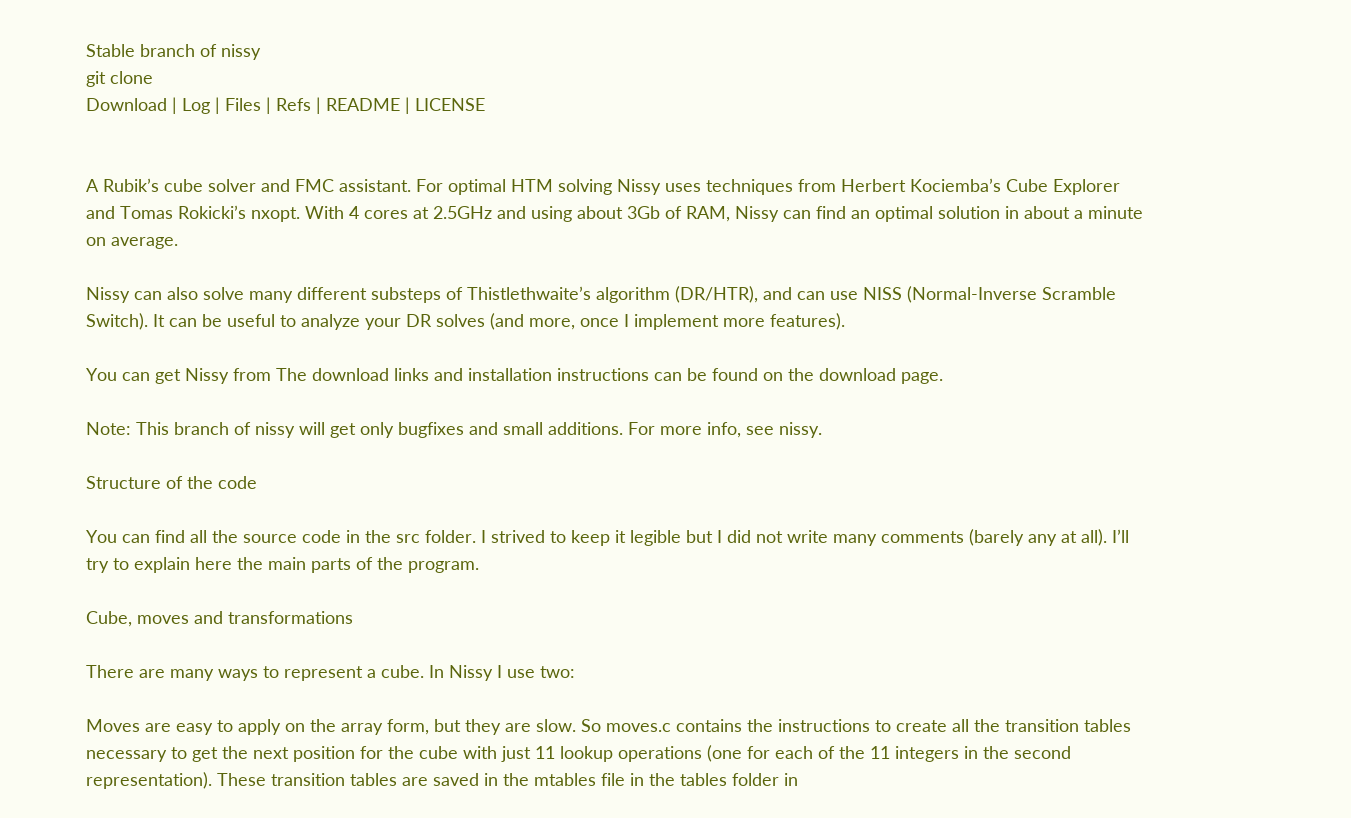Stable branch of nissy
git clone
Download | Log | Files | Refs | README | LICENSE


A Rubik’s cube solver and FMC assistant. For optimal HTM solving Nissy uses techniques from Herbert Kociemba’s Cube Explorer and Tomas Rokicki’s nxopt. With 4 cores at 2.5GHz and using about 3Gb of RAM, Nissy can find an optimal solution in about a minute on average.

Nissy can also solve many different substeps of Thistlethwaite’s algorithm (DR/HTR), and can use NISS (Normal-Inverse Scramble Switch). It can be useful to analyze your DR solves (and more, once I implement more features).

You can get Nissy from The download links and installation instructions can be found on the download page.

Note: This branch of nissy will get only bugfixes and small additions. For more info, see nissy.

Structure of the code

You can find all the source code in the src folder. I strived to keep it legible but I did not write many comments (barely any at all). I’ll try to explain here the main parts of the program.

Cube, moves and transformations

There are many ways to represent a cube. In Nissy I use two:

Moves are easy to apply on the array form, but they are slow. So moves.c contains the instructions to create all the transition tables necessary to get the next position for the cube with just 11 lookup operations (one for each of the 11 integers in the second representation). These transition tables are saved in the mtables file in the tables folder in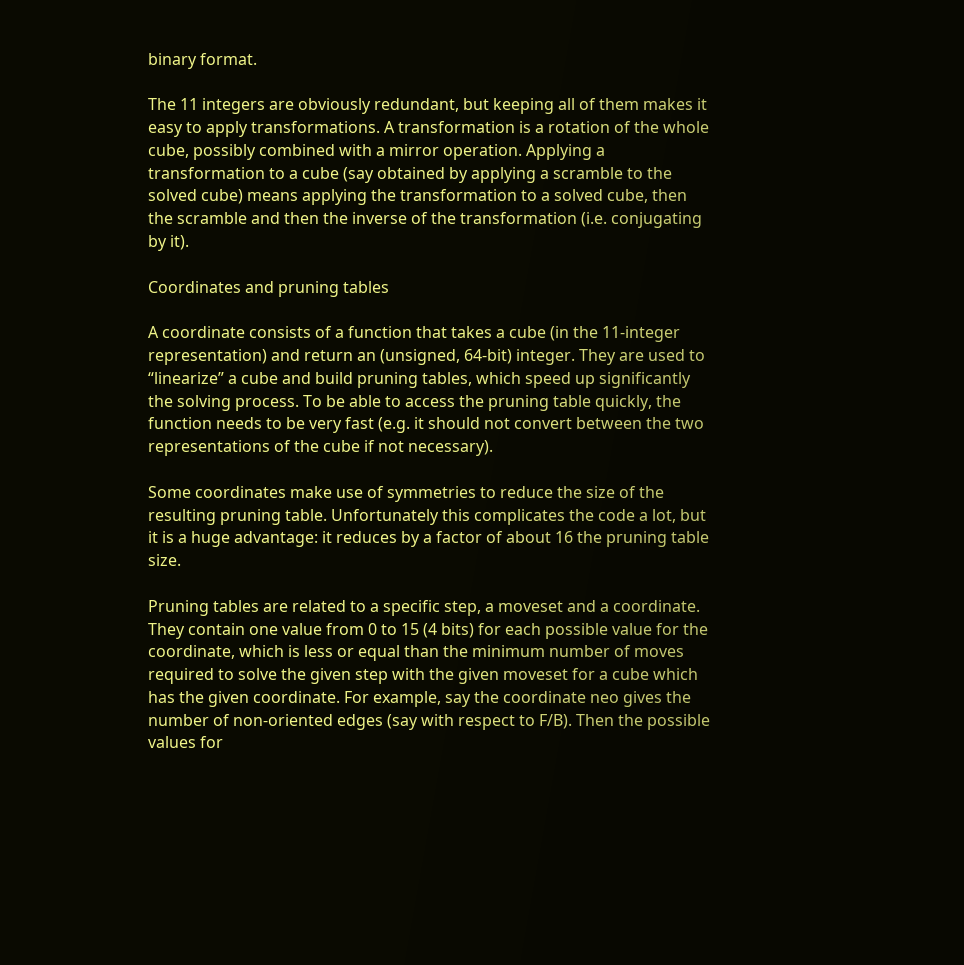binary format.

The 11 integers are obviously redundant, but keeping all of them makes it easy to apply transformations. A transformation is a rotation of the whole cube, possibly combined with a mirror operation. Applying a transformation to a cube (say obtained by applying a scramble to the solved cube) means applying the transformation to a solved cube, then the scramble and then the inverse of the transformation (i.e. conjugating by it).

Coordinates and pruning tables

A coordinate consists of a function that takes a cube (in the 11-integer representation) and return an (unsigned, 64-bit) integer. They are used to “linearize” a cube and build pruning tables, which speed up significantly the solving process. To be able to access the pruning table quickly, the function needs to be very fast (e.g. it should not convert between the two representations of the cube if not necessary).

Some coordinates make use of symmetries to reduce the size of the resulting pruning table. Unfortunately this complicates the code a lot, but it is a huge advantage: it reduces by a factor of about 16 the pruning table size.

Pruning tables are related to a specific step, a moveset and a coordinate. They contain one value from 0 to 15 (4 bits) for each possible value for the coordinate, which is less or equal than the minimum number of moves required to solve the given step with the given moveset for a cube which has the given coordinate. For example, say the coordinate neo gives the number of non-oriented edges (say with respect to F/B). Then the possible values for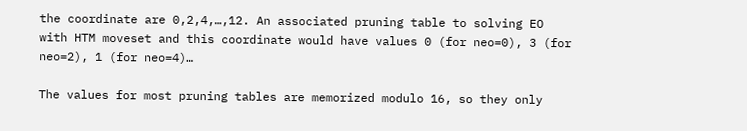the coordinate are 0,2,4,…,12. An associated pruning table to solving EO with HTM moveset and this coordinate would have values 0 (for neo=0), 3 (for neo=2), 1 (for neo=4)…

The values for most pruning tables are memorized modulo 16, so they only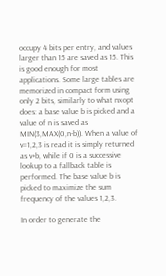occupy 4 bits per entry, and values larger than 15 are saved as 15. This is good enough for most applications. Some large tables are memorized in compact form using only 2 bits, similarly to what nxopt does: a base value b is picked and a value of n is saved as MIN(3,MAX(0,n-b)). When a value of v=1,2,3 is read it is simply returned as v+b, while if 0 is a successive lookup to a fallback table is performed. The base value b is picked to maximize the sum frequency of the values 1,2,3.

In order to generate the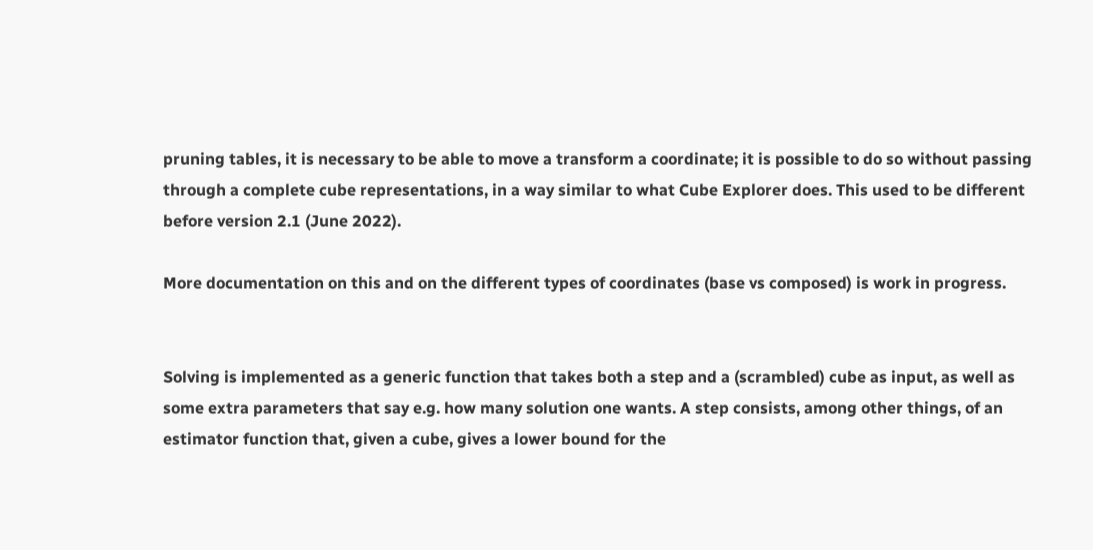pruning tables, it is necessary to be able to move a transform a coordinate; it is possible to do so without passing through a complete cube representations, in a way similar to what Cube Explorer does. This used to be different before version 2.1 (June 2022).

More documentation on this and on the different types of coordinates (base vs composed) is work in progress.


Solving is implemented as a generic function that takes both a step and a (scrambled) cube as input, as well as some extra parameters that say e.g. how many solution one wants. A step consists, among other things, of an estimator function that, given a cube, gives a lower bound for the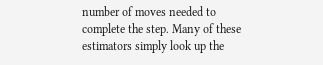number of moves needed to complete the step. Many of these estimators simply look up the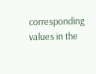corresponding values in the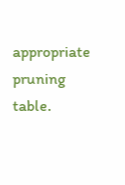appropriate pruning table.